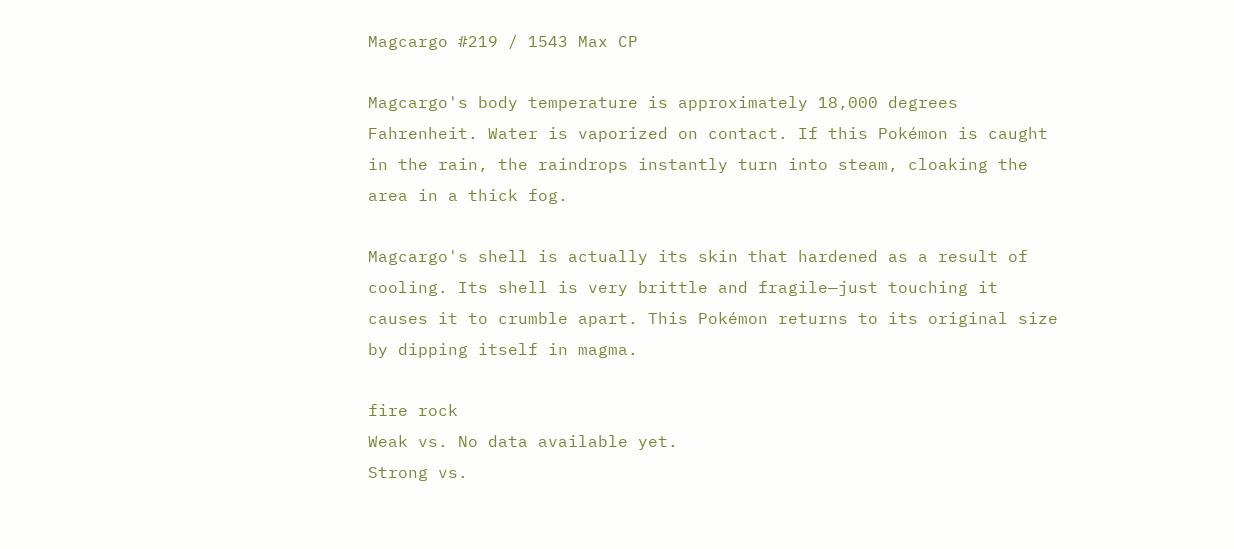Magcargo #219 / 1543 Max CP

Magcargo's body temperature is approximately 18,000 degrees Fahrenheit. Water is vaporized on contact. If this Pokémon is caught in the rain, the raindrops instantly turn into steam, cloaking the area in a thick fog.

Magcargo's shell is actually its skin that hardened as a result of cooling. Its shell is very brittle and fragile—just touching it causes it to crumble apart. This Pokémon returns to its original size by dipping itself in magma.

fire rock
Weak vs. No data available yet.
Strong vs.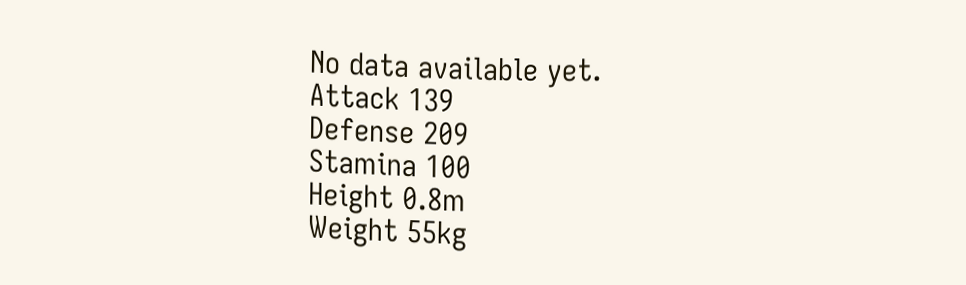No data available yet.
Attack 139
Defense 209
Stamina 100
Height 0.8m
Weight 55kg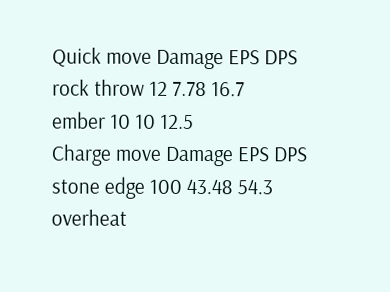Quick move Damage EPS DPS
rock throw 12 7.78 16.7
ember 10 10 12.5
Charge move Damage EPS DPS
stone edge 100 43.48 54.3
overheat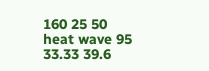160 25 50
heat wave 95 33.33 39.6